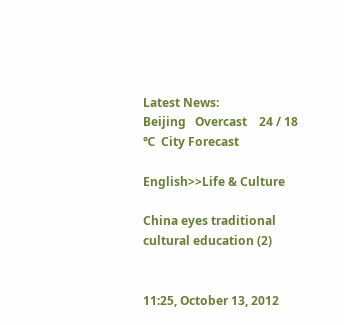Latest News:
Beijing   Overcast    24 / 18 ℃  City Forecast

English>>Life & Culture

China eyes traditional cultural education (2)


11:25, October 13, 2012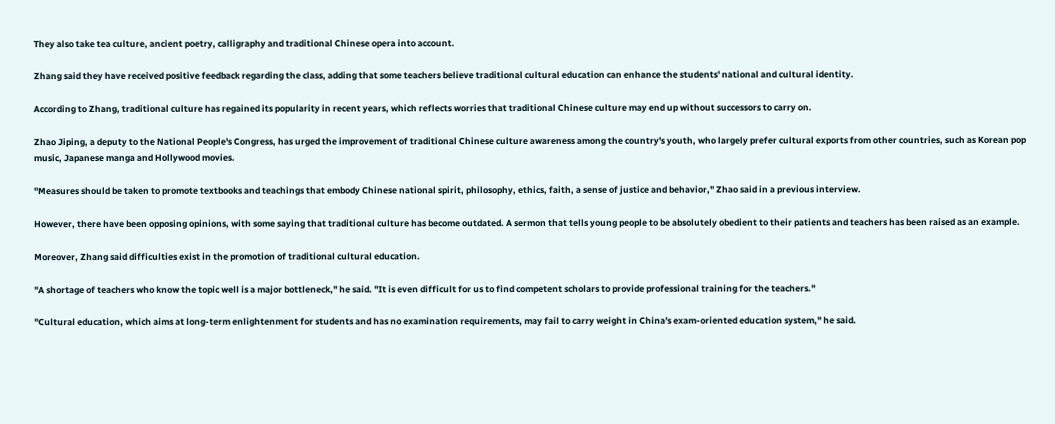They also take tea culture, ancient poetry, calligraphy and traditional Chinese opera into account.

Zhang said they have received positive feedback regarding the class, adding that some teachers believe traditional cultural education can enhance the students' national and cultural identity.

According to Zhang, traditional culture has regained its popularity in recent years, which reflects worries that traditional Chinese culture may end up without successors to carry on.

Zhao Jiping, a deputy to the National People's Congress, has urged the improvement of traditional Chinese culture awareness among the country's youth, who largely prefer cultural exports from other countries, such as Korean pop music, Japanese manga and Hollywood movies.

"Measures should be taken to promote textbooks and teachings that embody Chinese national spirit, philosophy, ethics, faith, a sense of justice and behavior," Zhao said in a previous interview.

However, there have been opposing opinions, with some saying that traditional culture has become outdated. A sermon that tells young people to be absolutely obedient to their patients and teachers has been raised as an example.

Moreover, Zhang said difficulties exist in the promotion of traditional cultural education.

"A shortage of teachers who know the topic well is a major bottleneck," he said. "It is even difficult for us to find competent scholars to provide professional training for the teachers."

"Cultural education, which aims at long-term enlightenment for students and has no examination requirements, may fail to carry weight in China's exam-oriented education system," he said.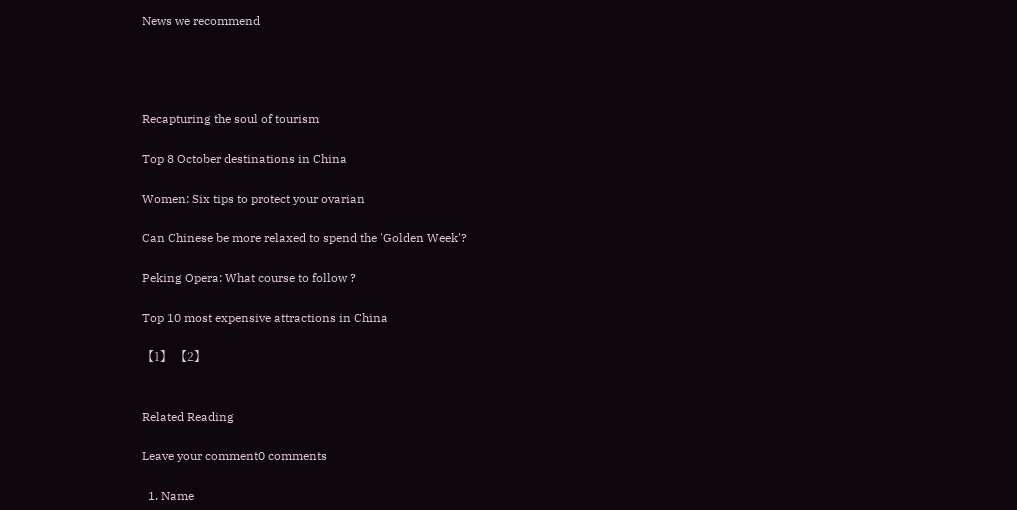News we recommend




Recapturing the soul of tourism

Top 8 October destinations in China

Women: Six tips to protect your ovarian

Can Chinese be more relaxed to spend the 'Golden Week'?

Peking Opera: What course to follow ?

Top 10 most expensive attractions in China

【1】 【2】


Related Reading

Leave your comment0 comments

  1. Name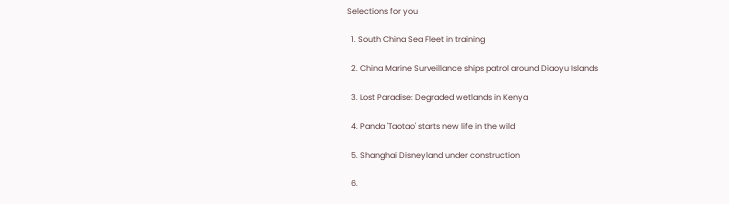Selections for you

  1. South China Sea Fleet in training

  2. China Marine Surveillance ships patrol around Diaoyu Islands

  3. Lost Paradise: Degraded wetlands in Kenya

  4. Panda 'Taotao' starts new life in the wild

  5. Shanghai Disneyland under construction

  6.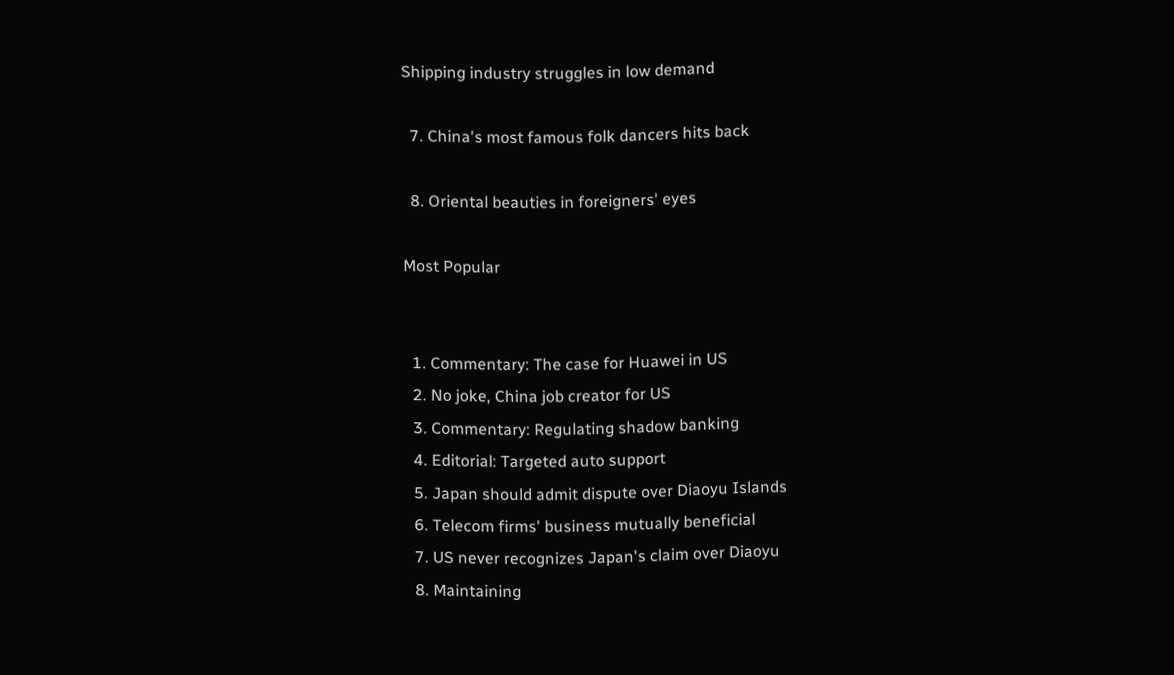Shipping industry struggles in low demand

  7. China's most famous folk dancers hits back

  8. Oriental beauties in foreigners' eyes

Most Popular


  1. Commentary: The case for Huawei in US
  2. No joke, China job creator for US
  3. Commentary: Regulating shadow banking
  4. Editorial: Targeted auto support
  5. Japan should admit dispute over Diaoyu Islands
  6. Telecom firms' business mutually beneficial
  7. US never recognizes Japan's claim over Diaoyu
  8. Maintaining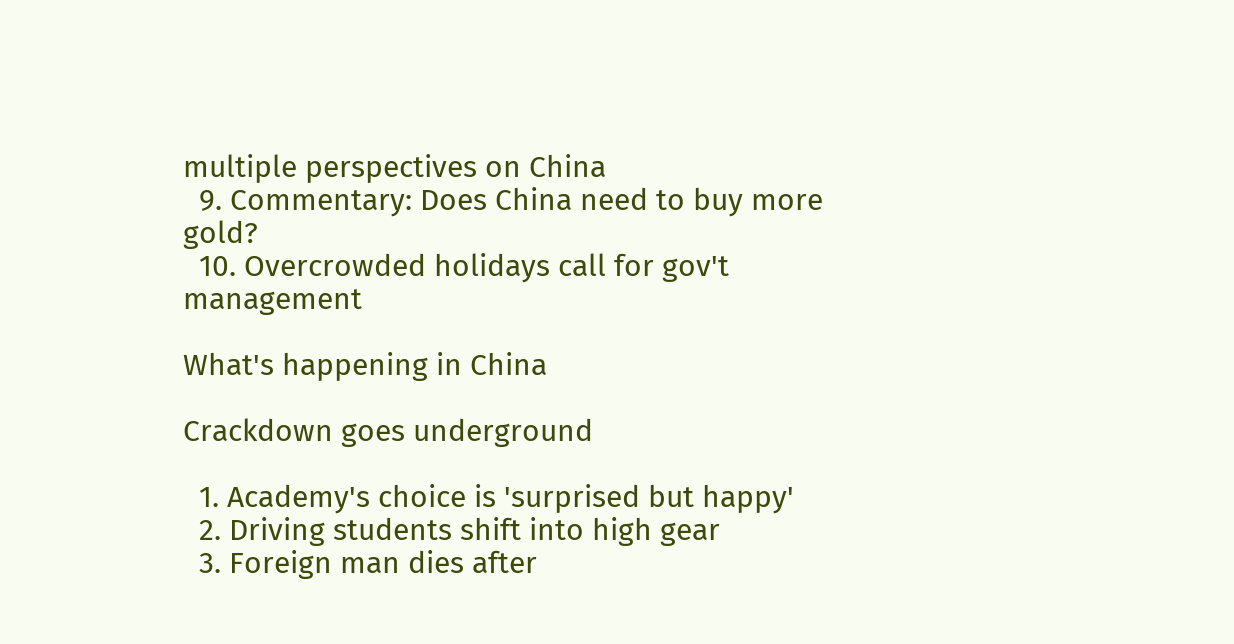multiple perspectives on China
  9. Commentary: Does China need to buy more gold?
  10. Overcrowded holidays call for gov't management

What's happening in China

Crackdown goes underground

  1. Academy's choice is 'surprised but happy'
  2. Driving students shift into high gear
  3. Foreign man dies after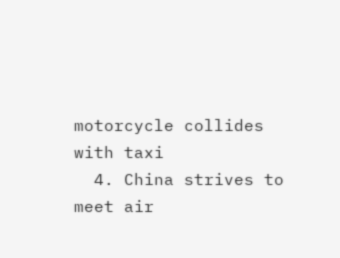motorcycle collides with taxi
  4. China strives to meet air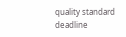quality standard deadline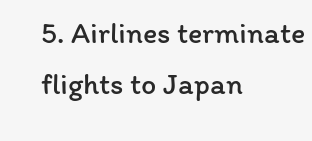5. Airlines terminate flights to Japan